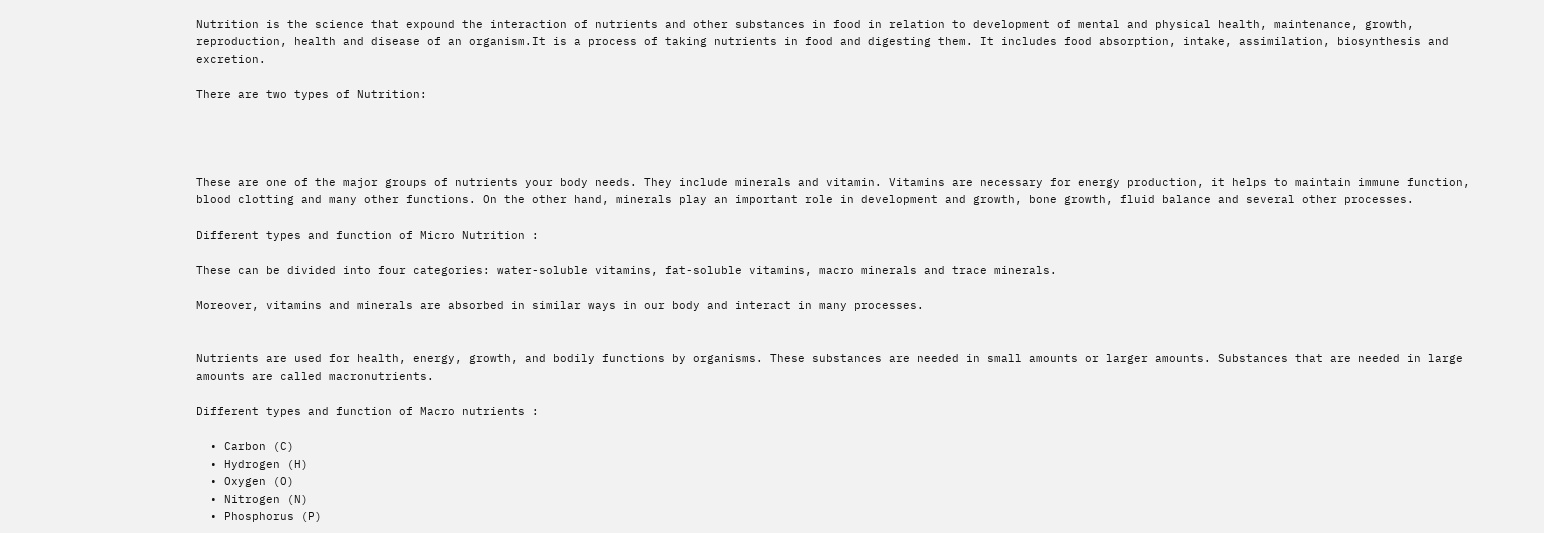Nutrition is the science that expound the interaction of nutrients and other substances in food in relation to development of mental and physical health, maintenance, growth, reproduction, health and disease of an organism.It is a process of taking nutrients in food and digesting them. It includes food absorption, intake, assimilation, biosynthesis and excretion.

There are two types of Nutrition:




These are one of the major groups of nutrients your body needs. They include minerals and vitamin. Vitamins are necessary for energy production, it helps to maintain immune function, blood clotting and many other functions. On the other hand, minerals play an important role in development and growth, bone growth, fluid balance and several other processes.

Different types and function of Micro Nutrition :

These can be divided into four categories: water-soluble vitamins, fat-soluble vitamins, macro minerals and trace minerals.

Moreover, vitamins and minerals are absorbed in similar ways in our body and interact in many processes.


Nutrients are used for health, energy, growth, and bodily functions by organisms. These substances are needed in small amounts or larger amounts. Substances that are needed in large amounts are called macronutrients.

Different types and function of Macro nutrients :

  • Carbon (C)
  • Hydrogen (H)
  • Oxygen (O)
  • Nitrogen (N)
  • Phosphorus (P)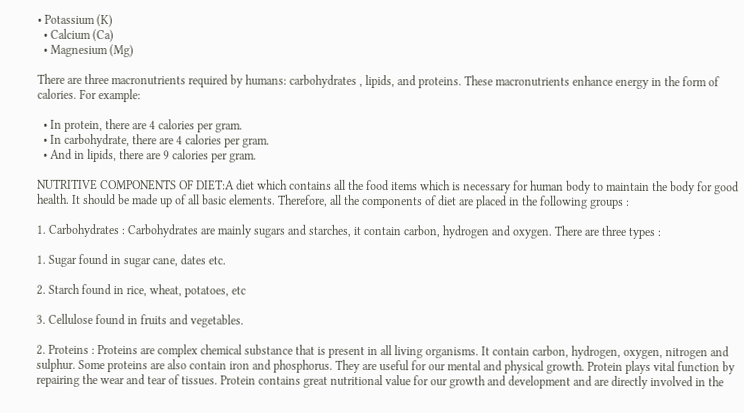• Potassium (K)
  • Calcium (Ca)
  • Magnesium (Mg)

There are three macronutrients required by humans: carbohydrates , lipids, and proteins. These macronutrients enhance energy in the form of calories. For example:

  • In protein, there are 4 calories per gram.
  • In carbohydrate, there are 4 calories per gram.
  • And in lipids, there are 9 calories per gram.

NUTRITIVE COMPONENTS OF DIET:A diet which contains all the food items which is necessary for human body to maintain the body for good health. It should be made up of all basic elements. Therefore, all the components of diet are placed in the following groups :

1. Carbohydrates : Carbohydrates are mainly sugars and starches, it contain carbon, hydrogen and oxygen. There are three types :

1. Sugar found in sugar cane, dates etc.

2. Starch found in rice, wheat, potatoes, etc

3. Cellulose found in fruits and vegetables.

2. Proteins : Proteins are complex chemical substance that is present in all living organisms. It contain carbon, hydrogen, oxygen, nitrogen and sulphur. Some proteins are also contain iron and phosphorus. They are useful for our mental and physical growth. Protein plays vital function by repairing the wear and tear of tissues. Protein contains great nutritional value for our growth and development and are directly involved in the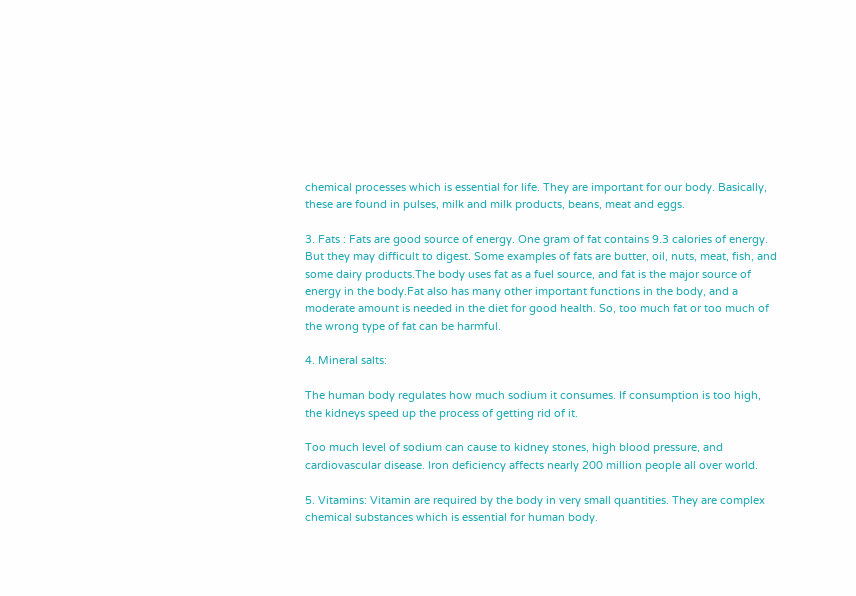chemical processes which is essential for life. They are important for our body. Basically, these are found in pulses, milk and milk products, beans, meat and eggs.

3. Fats : Fats are good source of energy. One gram of fat contains 9.3 calories of energy. But they may difficult to digest. Some examples of fats are butter, oil, nuts, meat, fish, and some dairy products.The body uses fat as a fuel source, and fat is the major source of energy in the body.Fat also has many other important functions in the body, and a moderate amount is needed in the diet for good health. So, too much fat or too much of the wrong type of fat can be harmful.

4. Mineral salts:

The human body regulates how much sodium it consumes. If consumption is too high, the kidneys speed up the process of getting rid of it.

Too much level of sodium can cause to kidney stones, high blood pressure, and cardiovascular disease. Iron deficiency affects nearly 200 million people all over world.

5. Vitamins: Vitamin are required by the body in very small quantities. They are complex chemical substances which is essential for human body.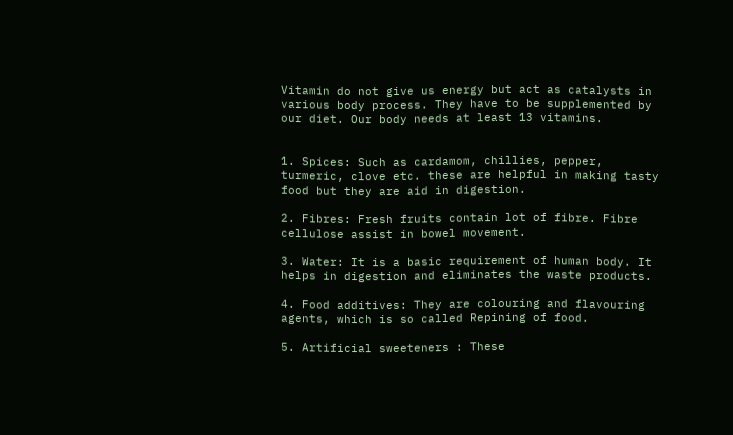Vitamin do not give us energy but act as catalysts in various body process. They have to be supplemented by our diet. Our body needs at least 13 vitamins.


1. Spices: Such as cardamom, chillies, pepper, turmeric, clove etc. these are helpful in making tasty food but they are aid in digestion.

2. Fibres: Fresh fruits contain lot of fibre. Fibre cellulose assist in bowel movement.

3. Water: It is a basic requirement of human body. It helps in digestion and eliminates the waste products.

4. Food additives: They are colouring and flavouring agents, which is so called Repining of food.

5. Artificial sweeteners : These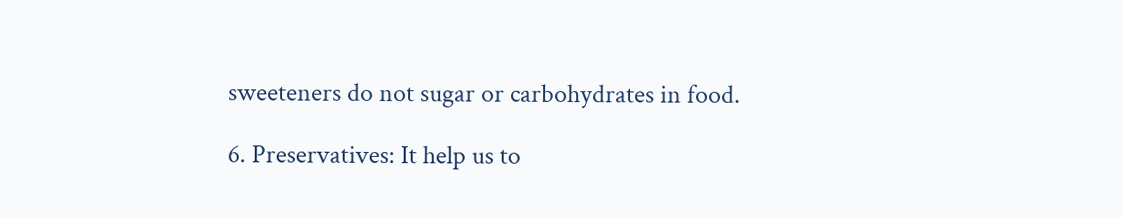sweeteners do not sugar or carbohydrates in food.

6. Preservatives: It help us to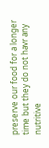preserve our food for a longer time but they do not havr any nutritive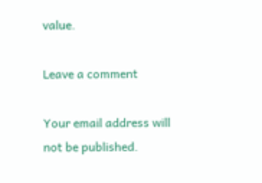value.

Leave a comment

Your email address will not be published.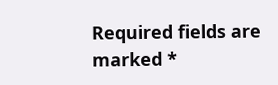Required fields are marked *